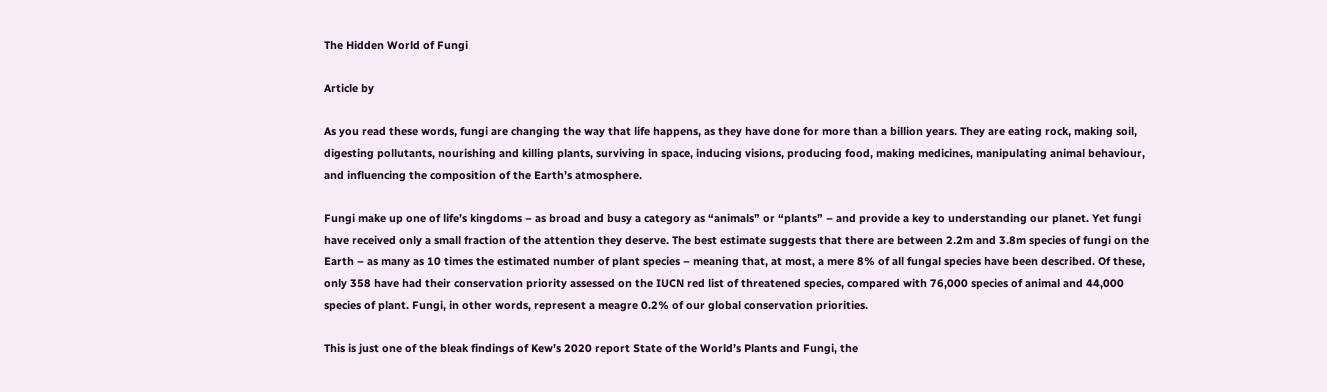The Hidden World of Fungi

Article by

As you read these words, fungi are changing the way that life happens, as they have done for more than a billion years. They are eating rock, making soil, digesting pollutants, nourishing and killing plants, surviving in space, inducing visions, producing food, making medicines, manipulating animal behaviour, and influencing the composition of the Earth’s atmosphere.

Fungi make up one of life’s kingdoms – as broad and busy a category as “animals” or “plants” – and provide a key to understanding our planet. Yet fungi have received only a small fraction of the attention they deserve. The best estimate suggests that there are between 2.2m and 3.8m species of fungi on the Earth – as many as 10 times the estimated number of plant species – meaning that, at most, a mere 8% of all fungal species have been described. Of these, only 358 have had their conservation priority assessed on the IUCN red list of threatened species, compared with 76,000 species of animal and 44,000 species of plant. Fungi, in other words, represent a meagre 0.2% of our global conservation priorities.

This is just one of the bleak findings of Kew’s 2020 report State of the World’s Plants and Fungi, the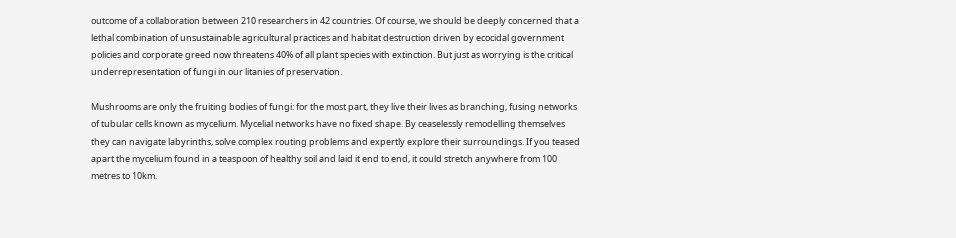outcome of a collaboration between 210 researchers in 42 countries. Of course, we should be deeply concerned that a lethal combination of unsustainable agricultural practices and habitat destruction driven by ecocidal government policies and corporate greed now threatens 40% of all plant species with extinction. But just as worrying is the critical underrepresentation of fungi in our litanies of preservation.

Mushrooms are only the fruiting bodies of fungi: for the most part, they live their lives as branching, fusing networks of tubular cells known as mycelium. Mycelial networks have no fixed shape. By ceaselessly remodelling themselves they can navigate labyrinths, solve complex routing problems and expertly explore their surroundings. If you teased apart the mycelium found in a teaspoon of healthy soil and laid it end to end, it could stretch anywhere from 100 metres to 10km.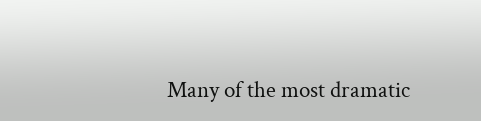Many of the most dramatic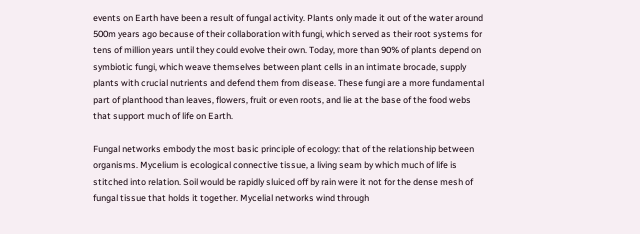events on Earth have been a result of fungal activity. Plants only made it out of the water around 500m years ago because of their collaboration with fungi, which served as their root systems for tens of million years until they could evolve their own. Today, more than 90% of plants depend on symbiotic fungi, which weave themselves between plant cells in an intimate brocade, supply plants with crucial nutrients and defend them from disease. These fungi are a more fundamental part of planthood than leaves, flowers, fruit or even roots, and lie at the base of the food webs that support much of life on Earth.

Fungal networks embody the most basic principle of ecology: that of the relationship between organisms. Mycelium is ecological connective tissue, a living seam by which much of life is stitched into relation. Soil would be rapidly sluiced off by rain were it not for the dense mesh of fungal tissue that holds it together. Mycelial networks wind through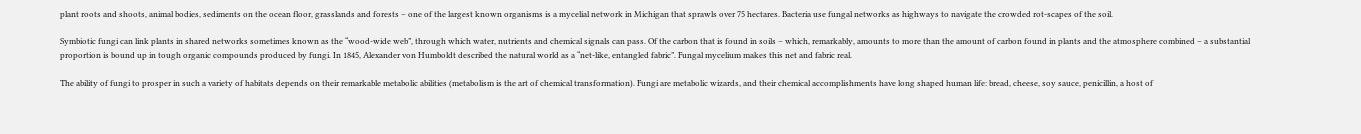plant roots and shoots, animal bodies, sediments on the ocean floor, grasslands and forests – one of the largest known organisms is a mycelial network in Michigan that sprawls over 75 hectares. Bacteria use fungal networks as highways to navigate the crowded rot-scapes of the soil.

Symbiotic fungi can link plants in shared networks sometimes known as the “wood-wide web”, through which water, nutrients and chemical signals can pass. Of the carbon that is found in soils – which, remarkably, amounts to more than the amount of carbon found in plants and the atmosphere combined – a substantial proportion is bound up in tough organic compounds produced by fungi. In 1845, Alexander von Humboldt described the natural world as a “net-like, entangled fabric”. Fungal mycelium makes this net and fabric real.

The ability of fungi to prosper in such a variety of habitats depends on their remarkable metabolic abilities (metabolism is the art of chemical transformation). Fungi are metabolic wizards, and their chemical accomplishments have long shaped human life: bread, cheese, soy sauce, penicillin, a host of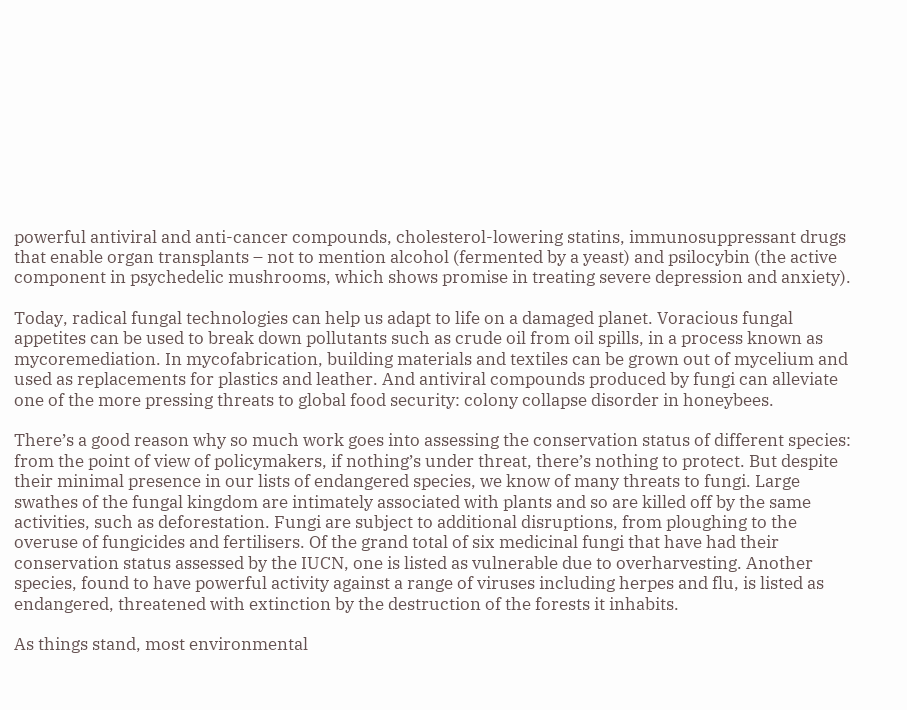powerful antiviral and anti-cancer compounds, cholesterol-lowering statins, immunosuppressant drugs that enable organ transplants – not to mention alcohol (fermented by a yeast) and psilocybin (the active component in psychedelic mushrooms, which shows promise in treating severe depression and anxiety).

Today, radical fungal technologies can help us adapt to life on a damaged planet. Voracious fungal appetites can be used to break down pollutants such as crude oil from oil spills, in a process known as mycoremediation. In mycofabrication, building materials and textiles can be grown out of mycelium and used as replacements for plastics and leather. And antiviral compounds produced by fungi can alleviate one of the more pressing threats to global food security: colony collapse disorder in honeybees.

There’s a good reason why so much work goes into assessing the conservation status of different species: from the point of view of policymakers, if nothing’s under threat, there’s nothing to protect. But despite their minimal presence in our lists of endangered species, we know of many threats to fungi. Large swathes of the fungal kingdom are intimately associated with plants and so are killed off by the same activities, such as deforestation. Fungi are subject to additional disruptions, from ploughing to the overuse of fungicides and fertilisers. Of the grand total of six medicinal fungi that have had their conservation status assessed by the IUCN, one is listed as vulnerable due to overharvesting. Another species, found to have powerful activity against a range of viruses including herpes and flu, is listed as endangered, threatened with extinction by the destruction of the forests it inhabits.

As things stand, most environmental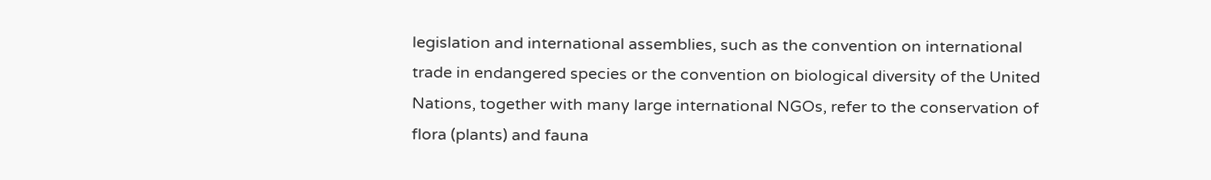legislation and international assemblies, such as the convention on international trade in endangered species or the convention on biological diversity of the United Nations, together with many large international NGOs, refer to the conservation of flora (plants) and fauna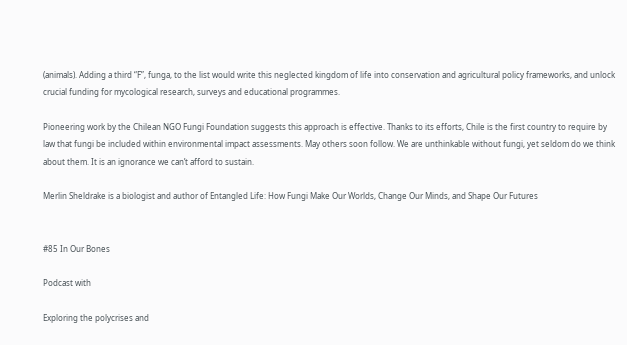(animals). Adding a third “F”, funga, to the list would write this neglected kingdom of life into conservation and agricultural policy frameworks, and unlock crucial funding for mycological research, surveys and educational programmes.

Pioneering work by the Chilean NGO Fungi Foundation suggests this approach is effective. Thanks to its efforts, Chile is the first country to require by law that fungi be included within environmental impact assessments. May others soon follow. We are unthinkable without fungi, yet seldom do we think about them. It is an ignorance we can’t afford to sustain.

Merlin Sheldrake is a biologist and author of Entangled Life: How Fungi Make Our Worlds, Change Our Minds, and Shape Our Futures


#85 In Our Bones

Podcast with

Exploring the polycrises and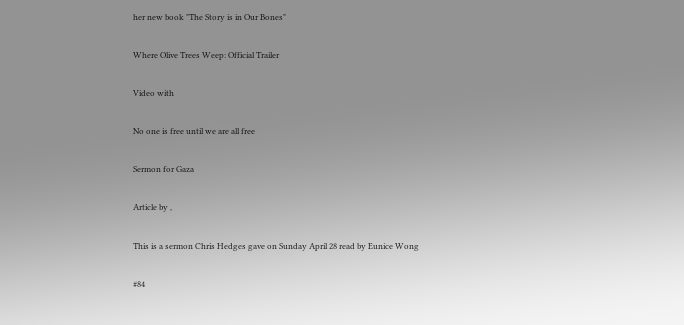her new book "The Story is in Our Bones"

Where Olive Trees Weep: Official Trailer

Video with

No one is free until we are all free

Sermon for Gaza

Article by ,

This is a sermon Chris Hedges gave on Sunday April 28 read by Eunice Wong

#84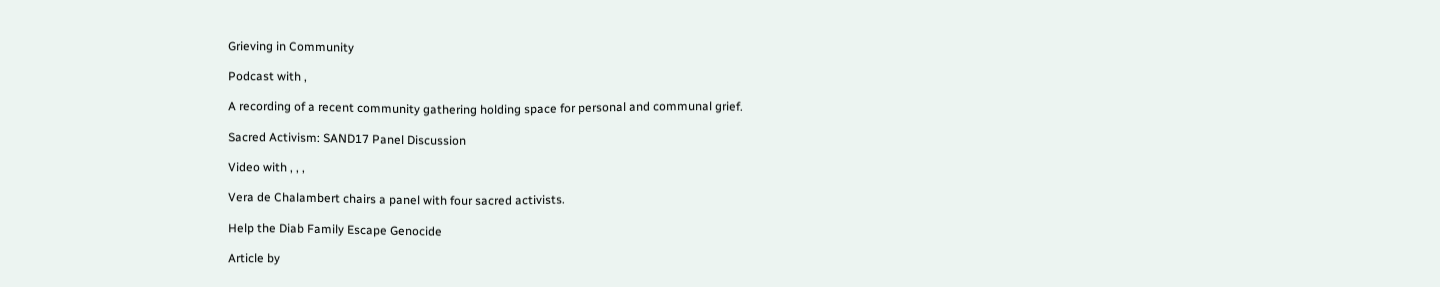Grieving in Community

Podcast with ,

A recording of a recent community gathering holding space for personal and communal grief.

Sacred Activism: SAND17 Panel Discussion

Video with , , ,

Vera de Chalambert chairs a panel with four sacred activists.

Help the Diab Family Escape Genocide

Article by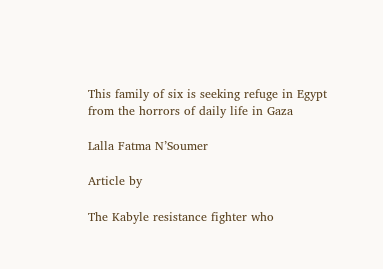This family of six is seeking refuge in Egypt from the horrors of daily life in Gaza

Lalla Fatma N’Soumer

Article by

The Kabyle resistance fighter who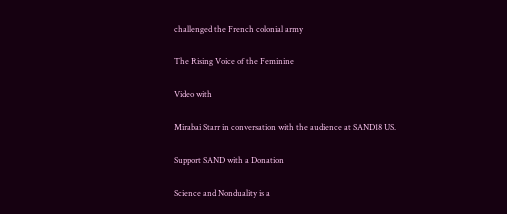challenged the French colonial army

The Rising Voice of the Feminine

Video with

Mirabai Starr in conversation with the audience at SAND18 US.

Support SAND with a Donation

Science and Nonduality is a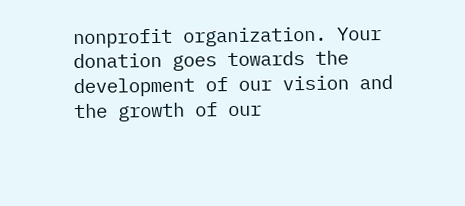nonprofit organization. Your donation goes towards the development of our vision and the growth of our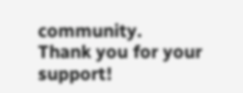community.
Thank you for your support!